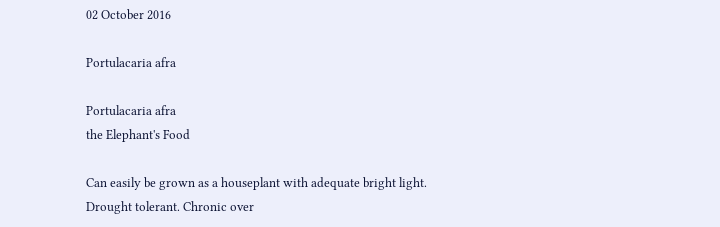02 October 2016

Portulacaria afra

Portulacaria afra
the Elephant's Food

Can easily be grown as a houseplant with adequate bright light. Drought tolerant. Chronic over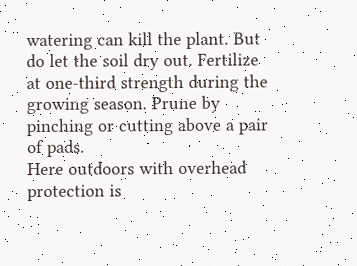watering can kill the plant. But do let the soil dry out. Fertilize at one-third strength during the growing season. Prune by pinching or cutting above a pair of pads.
Here outdoors with overhead protection is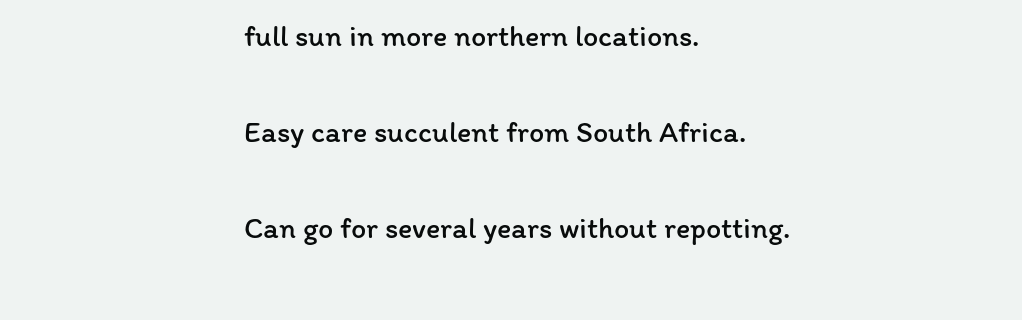full sun in more northern locations.

Easy care succulent from South Africa.

Can go for several years without repotting.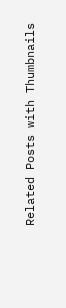Related Posts with Thumbnails